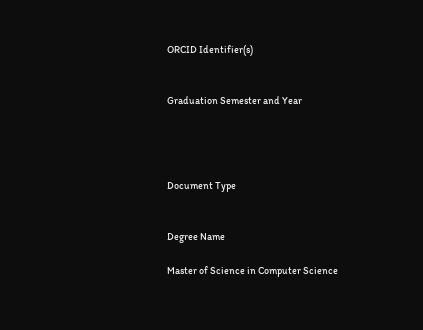ORCID Identifier(s)


Graduation Semester and Year




Document Type


Degree Name

Master of Science in Computer Science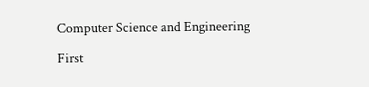Computer Science and Engineering

First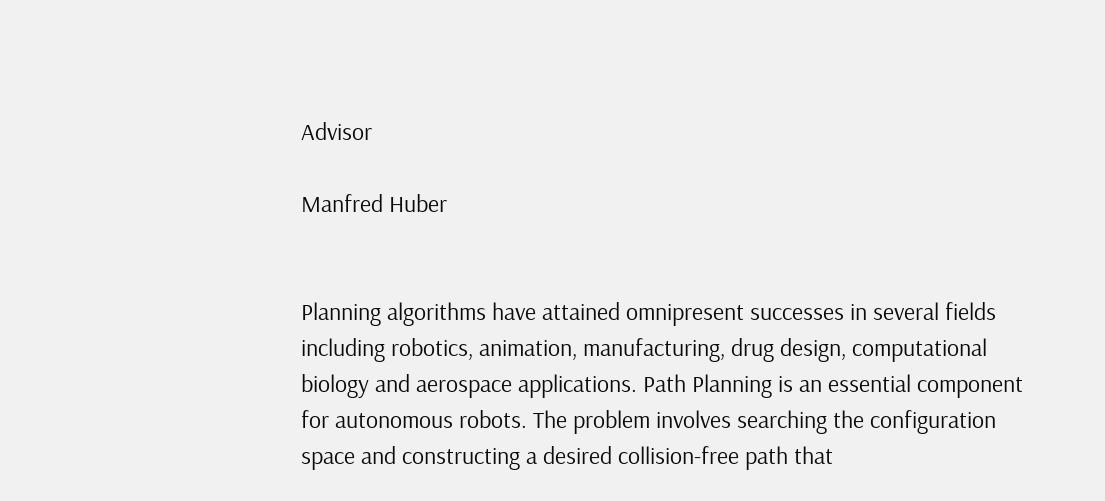Advisor

Manfred Huber


Planning algorithms have attained omnipresent successes in several fields including robotics, animation, manufacturing, drug design, computational biology and aerospace applications. Path Planning is an essential component for autonomous robots. The problem involves searching the configuration space and constructing a desired collision-free path that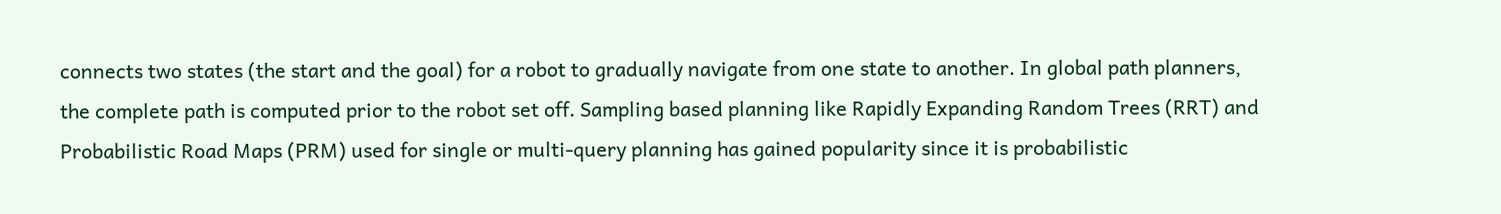connects two states (the start and the goal) for a robot to gradually navigate from one state to another. In global path planners, the complete path is computed prior to the robot set off. Sampling based planning like Rapidly Expanding Random Trees (RRT) and Probabilistic Road Maps (PRM) used for single or multi-query planning has gained popularity since it is probabilistic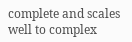complete and scales well to complex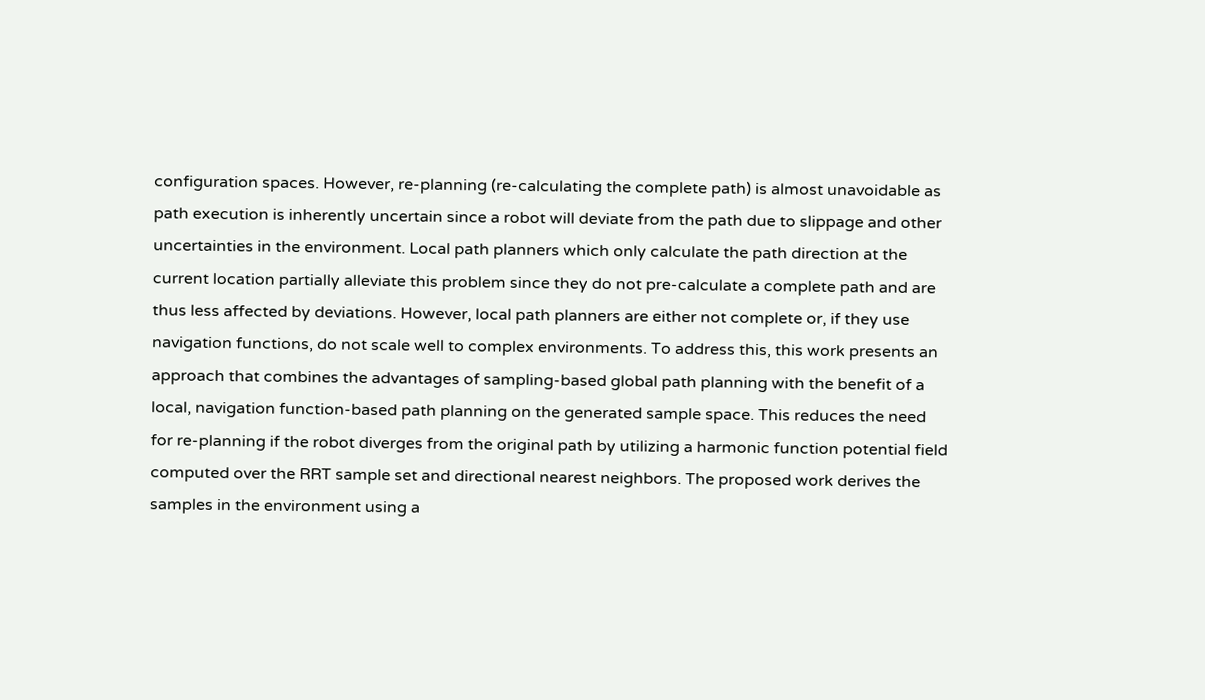configuration spaces. However, re-planning (re-calculating the complete path) is almost unavoidable as path execution is inherently uncertain since a robot will deviate from the path due to slippage and other uncertainties in the environment. Local path planners which only calculate the path direction at the current location partially alleviate this problem since they do not pre-calculate a complete path and are thus less affected by deviations. However, local path planners are either not complete or, if they use navigation functions, do not scale well to complex environments. To address this, this work presents an approach that combines the advantages of sampling-based global path planning with the benefit of a local, navigation function-based path planning on the generated sample space. This reduces the need for re-planning if the robot diverges from the original path by utilizing a harmonic function potential field computed over the RRT sample set and directional nearest neighbors. The proposed work derives the samples in the environment using a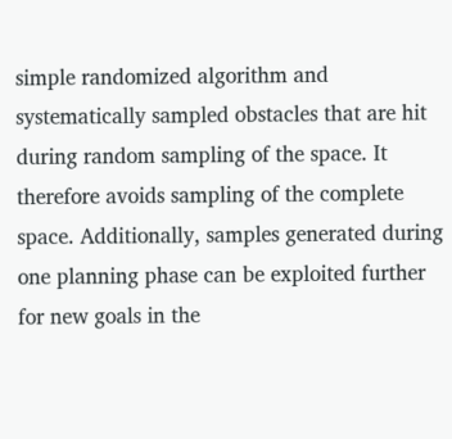simple randomized algorithm and systematically sampled obstacles that are hit during random sampling of the space. It therefore avoids sampling of the complete space. Additionally, samples generated during one planning phase can be exploited further for new goals in the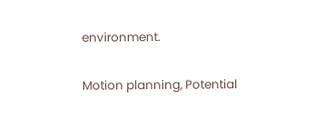environment.


Motion planning, Potential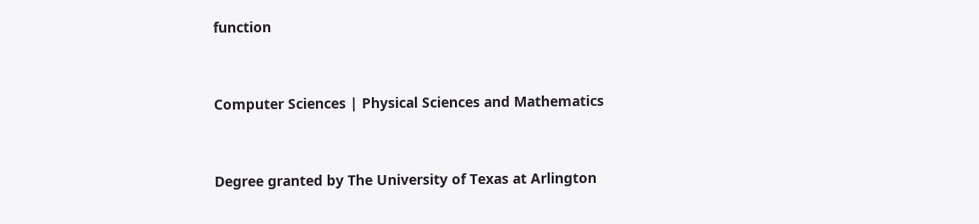function


Computer Sciences | Physical Sciences and Mathematics


Degree granted by The University of Texas at Arlington